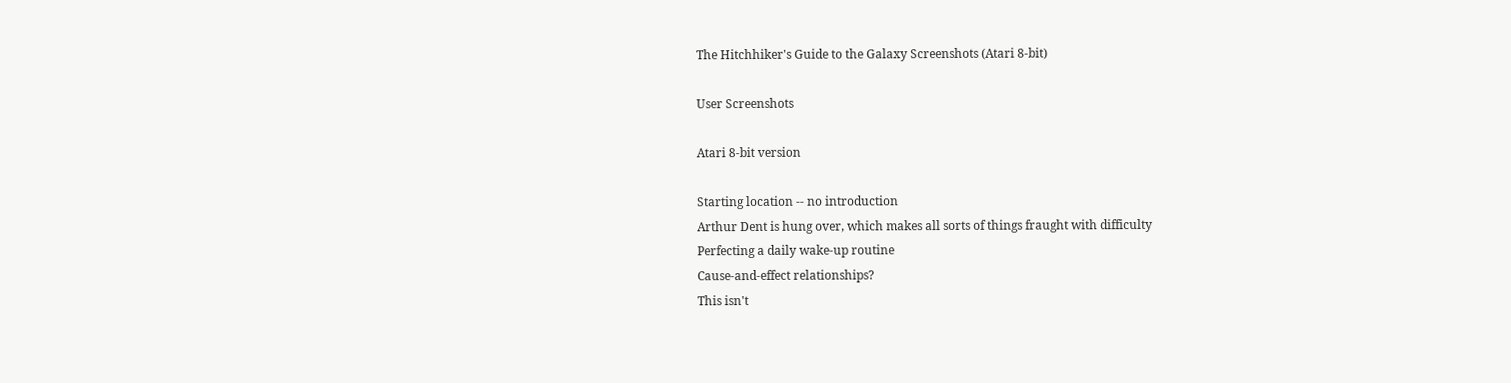The Hitchhiker's Guide to the Galaxy Screenshots (Atari 8-bit)

User Screenshots

Atari 8-bit version

Starting location -- no introduction
Arthur Dent is hung over, which makes all sorts of things fraught with difficulty
Perfecting a daily wake-up routine
Cause-and-effect relationships?
This isn't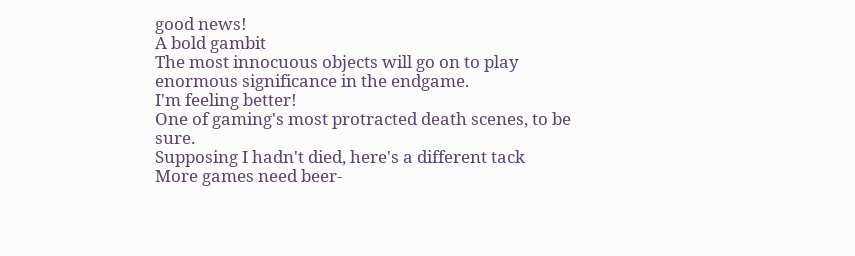good news!
A bold gambit
The most innocuous objects will go on to play enormous significance in the endgame.
I'm feeling better!
One of gaming's most protracted death scenes, to be sure.
Supposing I hadn't died, here's a different tack
More games need beer-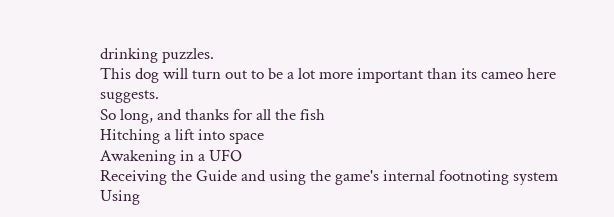drinking puzzles.
This dog will turn out to be a lot more important than its cameo here suggests.
So long, and thanks for all the fish
Hitching a lift into space
Awakening in a UFO
Receiving the Guide and using the game's internal footnoting system
Using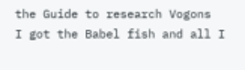the Guide to research Vogons
I got the Babel fish and all I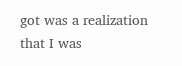got was a realization that I was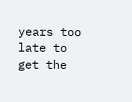years too late to get the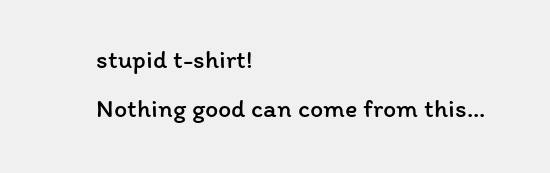stupid t-shirt!
Nothing good can come from this...